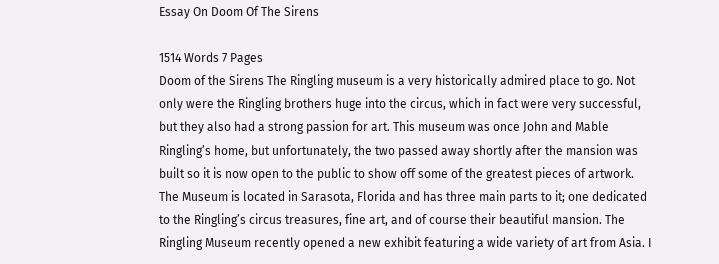Essay On Doom Of The Sirens

1514 Words 7 Pages
Doom of the Sirens The Ringling museum is a very historically admired place to go. Not only were the Ringling brothers huge into the circus, which in fact were very successful, but they also had a strong passion for art. This museum was once John and Mable Ringling’s home, but unfortunately, the two passed away shortly after the mansion was built so it is now open to the public to show off some of the greatest pieces of artwork. The Museum is located in Sarasota, Florida and has three main parts to it; one dedicated to the Ringling’s circus treasures, fine art, and of course their beautiful mansion. The Ringling Museum recently opened a new exhibit featuring a wide variety of art from Asia. I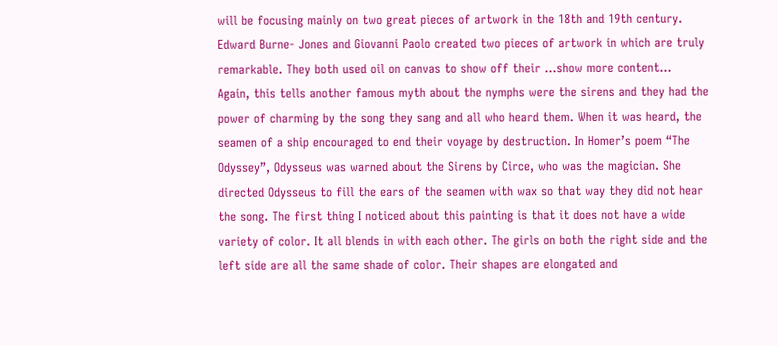will be focusing mainly on two great pieces of artwork in the 18th and 19th century. Edward Burne- Jones and Giovanni Paolo created two pieces of artwork in which are truly remarkable. They both used oil on canvas to show off their …show more content…
Again, this tells another famous myth about the nymphs were the sirens and they had the power of charming by the song they sang and all who heard them. When it was heard, the seamen of a ship encouraged to end their voyage by destruction. In Homer’s poem “The Odyssey”, Odysseus was warned about the Sirens by Circe, who was the magician. She directed Odysseus to fill the ears of the seamen with wax so that way they did not hear the song. The first thing I noticed about this painting is that it does not have a wide variety of color. It all blends in with each other. The girls on both the right side and the left side are all the same shade of color. Their shapes are elongated and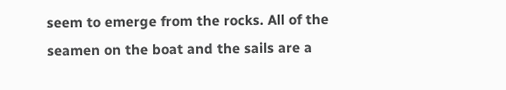seem to emerge from the rocks. All of the seamen on the boat and the sails are a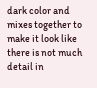dark color and mixes together to make it look like there is not much detail in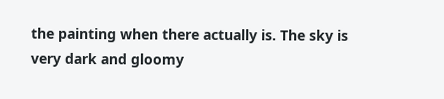the painting when there actually is. The sky is very dark and gloomy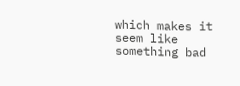which makes it seem like something bad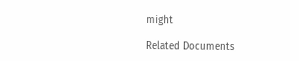might

Related Documents